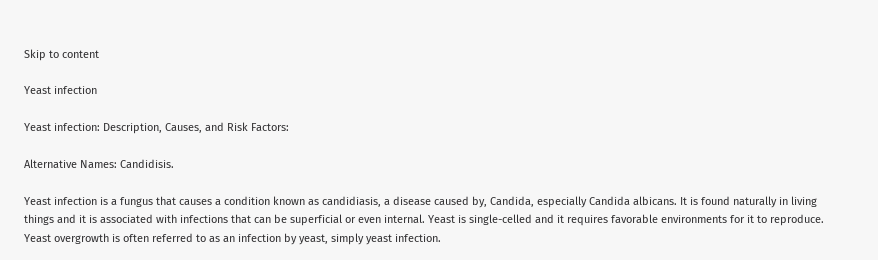Skip to content

Yeast infection

Yeast infection: Description, Causes, and Risk Factors:

Alternative Names: Candidisis.

Yeast infection is a fungus that causes a condition known as candidiasis, a disease caused by, Candida, especially Candida albicans. It is found naturally in living things and it is associated with infections that can be superficial or even internal. Yeast is single-celled and it requires favorable environments for it to reproduce. Yeast overgrowth is often referred to as an infection by yeast, simply yeast infection.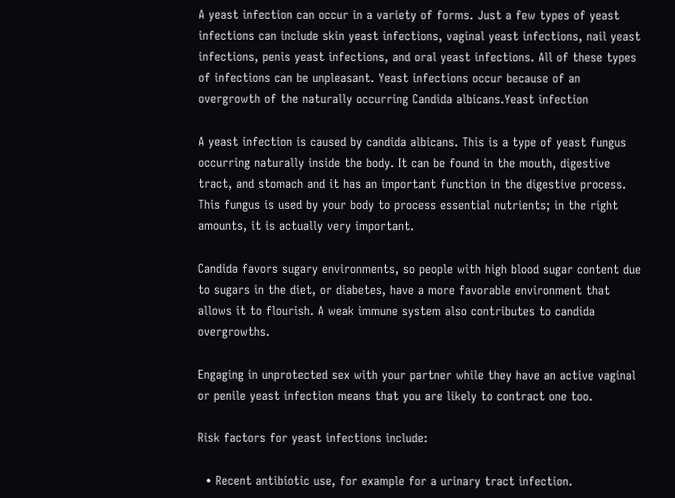A yeast infection can occur in a variety of forms. Just a few types of yeast infections can include skin yeast infections, vaginal yeast infections, nail yeast infections, penis yeast infections, and oral yeast infections. All of these types of infections can be unpleasant. Yeast infections occur because of an overgrowth of the naturally occurring Candida albicans.Yeast infection

A yeast infection is caused by candida albicans. This is a type of yeast fungus occurring naturally inside the body. It can be found in the mouth, digestive tract, and stomach and it has an important function in the digestive process. This fungus is used by your body to process essential nutrients; in the right amounts, it is actually very important.

Candida favors sugary environments, so people with high blood sugar content due to sugars in the diet, or diabetes, have a more favorable environment that allows it to flourish. A weak immune system also contributes to candida overgrowths.

Engaging in unprotected sex with your partner while they have an active vaginal or penile yeast infection means that you are likely to contract one too.

Risk factors for yeast infections include:

  • Recent antibiotic use, for example for a urinary tract infection.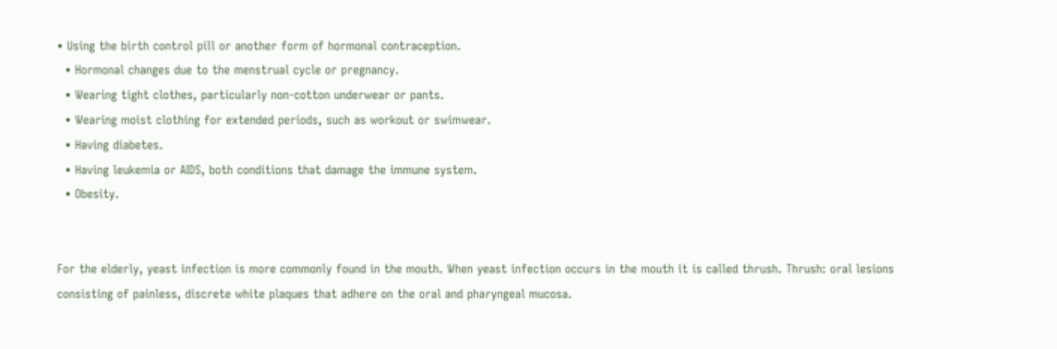• Using the birth control pill or another form of hormonal contraception.
  • Hormonal changes due to the menstrual cycle or pregnancy.
  • Wearing tight clothes, particularly non-cotton underwear or pants.
  • Wearing moist clothing for extended periods, such as workout or swimwear.
  • Having diabetes.
  • Having leukemia or AIDS, both conditions that damage the immune system.
  • Obesity.


For the elderly, yeast infection is more commonly found in the mouth. When yeast infection occurs in the mouth it is called thrush. Thrush: oral lesions consisting of painless, discrete white plaques that adhere on the oral and pharyngeal mucosa.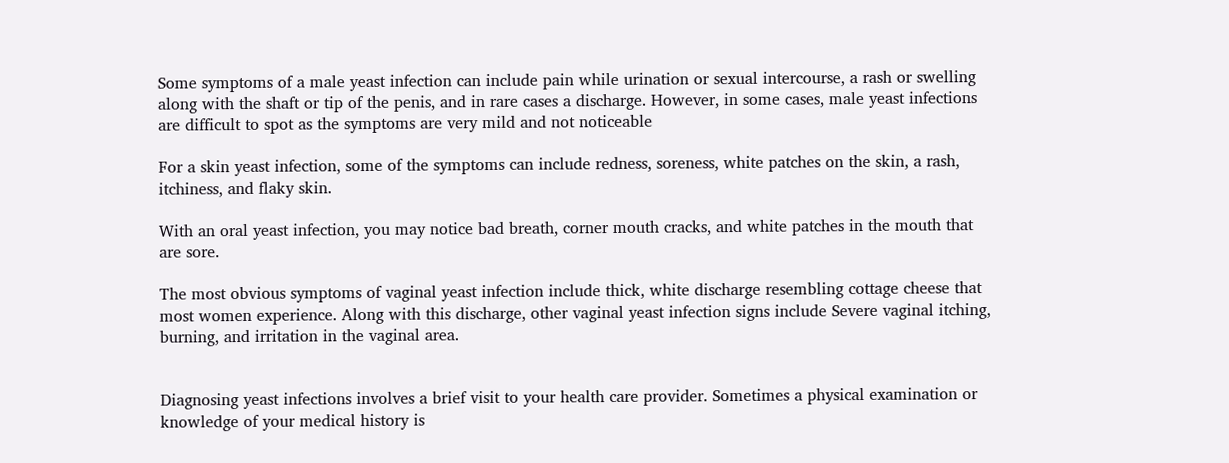Some symptoms of a male yeast infection can include pain while urination or sexual intercourse, a rash or swelling along with the shaft or tip of the penis, and in rare cases a discharge. However, in some cases, male yeast infections are difficult to spot as the symptoms are very mild and not noticeable

For a skin yeast infection, some of the symptoms can include redness, soreness, white patches on the skin, a rash, itchiness, and flaky skin.

With an oral yeast infection, you may notice bad breath, corner mouth cracks, and white patches in the mouth that are sore.

The most obvious symptoms of vaginal yeast infection include thick, white discharge resembling cottage cheese that most women experience. Along with this discharge, other vaginal yeast infection signs include Severe vaginal itching, burning, and irritation in the vaginal area.


Diagnosing yeast infections involves a brief visit to your health care provider. Sometimes a physical examination or knowledge of your medical history is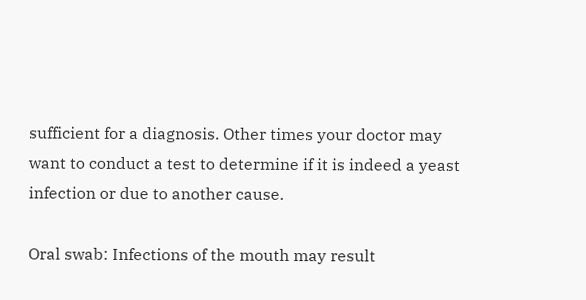sufficient for a diagnosis. Other times your doctor may want to conduct a test to determine if it is indeed a yeast infection or due to another cause.

Oral swab: Infections of the mouth may result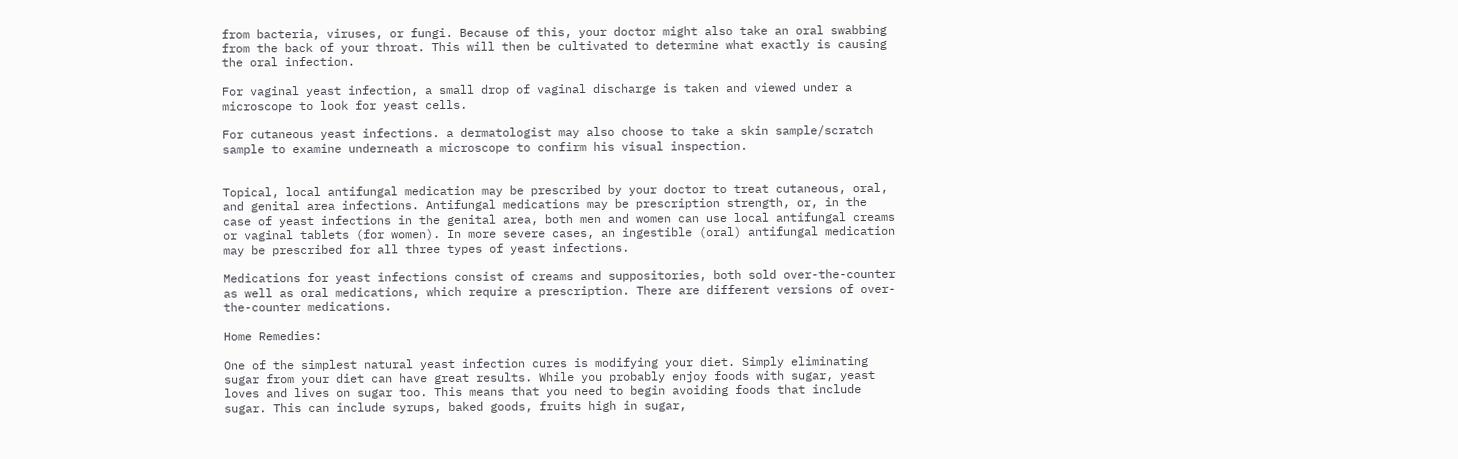from bacteria, viruses, or fungi. Because of this, your doctor might also take an oral swabbing from the back of your throat. This will then be cultivated to determine what exactly is causing the oral infection.

For vaginal yeast infection, a small drop of vaginal discharge is taken and viewed under a microscope to look for yeast cells.

For cutaneous yeast infections. a dermatologist may also choose to take a skin sample/scratch sample to examine underneath a microscope to confirm his visual inspection.


Topical, local antifungal medication may be prescribed by your doctor to treat cutaneous, oral, and genital area infections. Antifungal medications may be prescription strength, or, in the case of yeast infections in the genital area, both men and women can use local antifungal creams or vaginal tablets (for women). In more severe cases, an ingestible (oral) antifungal medication may be prescribed for all three types of yeast infections.

Medications for yeast infections consist of creams and suppositories, both sold over-the-counter as well as oral medications, which require a prescription. There are different versions of over-the-counter medications.

Home Remedies:

One of the simplest natural yeast infection cures is modifying your diet. Simply eliminating sugar from your diet can have great results. While you probably enjoy foods with sugar, yeast loves and lives on sugar too. This means that you need to begin avoiding foods that include sugar. This can include syrups, baked goods, fruits high in sugar,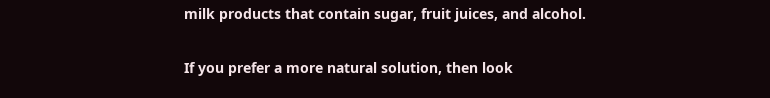milk products that contain sugar, fruit juices, and alcohol.

If you prefer a more natural solution, then look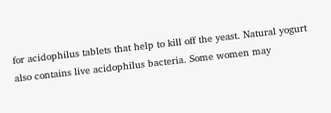for acidophilus tablets that help to kill off the yeast. Natural yogurt also contains live acidophilus bacteria. Some women may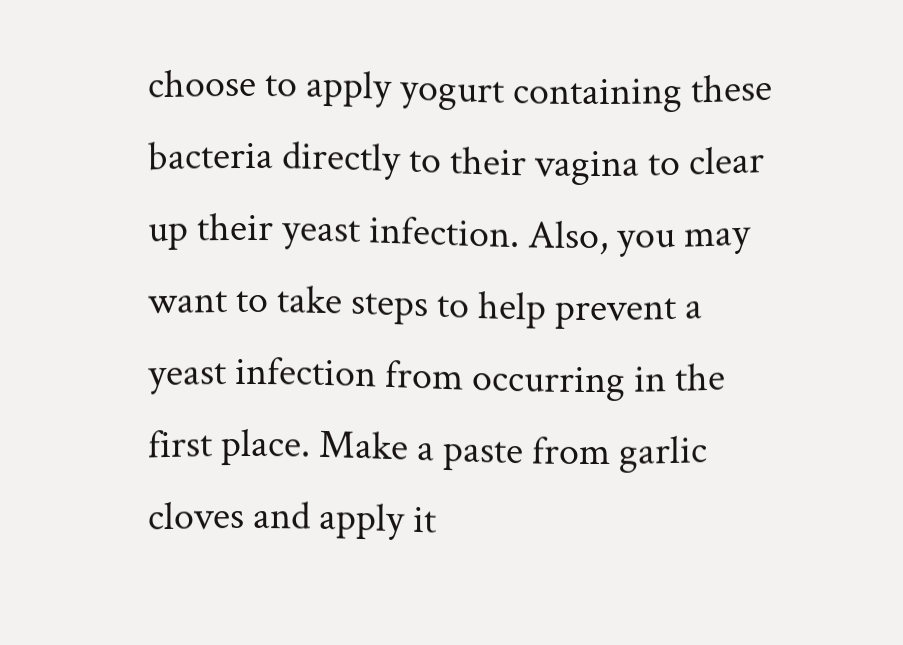choose to apply yogurt containing these bacteria directly to their vagina to clear up their yeast infection. Also, you may want to take steps to help prevent a yeast infection from occurring in the first place. Make a paste from garlic cloves and apply it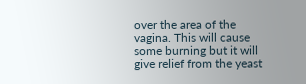over the area of the vagina. This will cause some burning but it will give relief from the yeast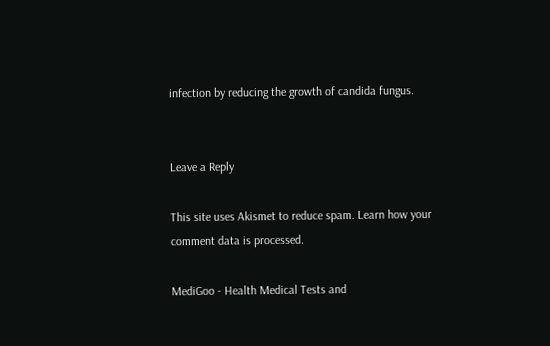infection by reducing the growth of candida fungus.


Leave a Reply

This site uses Akismet to reduce spam. Learn how your comment data is processed.

MediGoo - Health Medical Tests and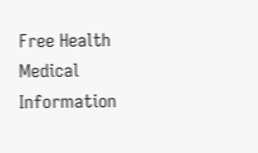Free Health Medical Information